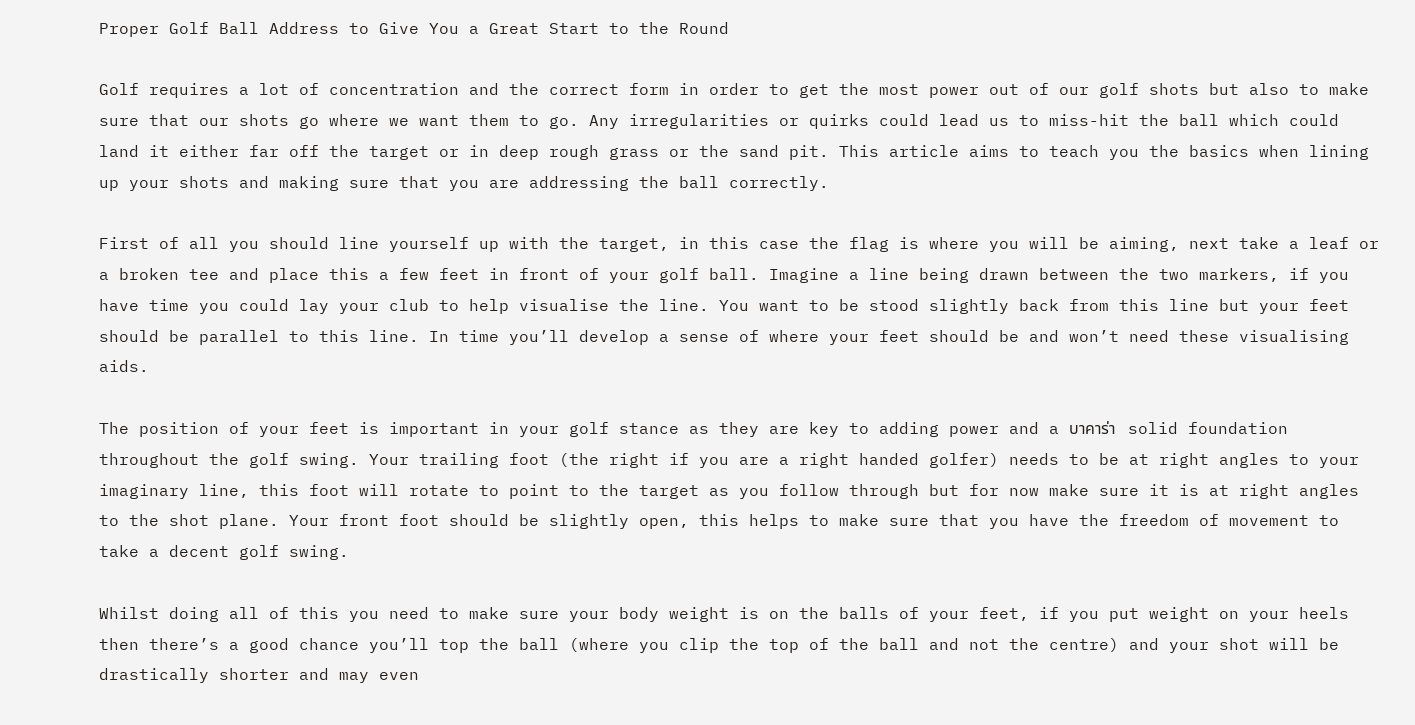Proper Golf Ball Address to Give You a Great Start to the Round

Golf requires a lot of concentration and the correct form in order to get the most power out of our golf shots but also to make sure that our shots go where we want them to go. Any irregularities or quirks could lead us to miss-hit the ball which could land it either far off the target or in deep rough grass or the sand pit. This article aims to teach you the basics when lining up your shots and making sure that you are addressing the ball correctly.

First of all you should line yourself up with the target, in this case the flag is where you will be aiming, next take a leaf or a broken tee and place this a few feet in front of your golf ball. Imagine a line being drawn between the two markers, if you have time you could lay your club to help visualise the line. You want to be stood slightly back from this line but your feet should be parallel to this line. In time you’ll develop a sense of where your feet should be and won’t need these visualising aids.

The position of your feet is important in your golf stance as they are key to adding power and a บาคาร่า   solid foundation throughout the golf swing. Your trailing foot (the right if you are a right handed golfer) needs to be at right angles to your imaginary line, this foot will rotate to point to the target as you follow through but for now make sure it is at right angles to the shot plane. Your front foot should be slightly open, this helps to make sure that you have the freedom of movement to take a decent golf swing.

Whilst doing all of this you need to make sure your body weight is on the balls of your feet, if you put weight on your heels then there’s a good chance you’ll top the ball (where you clip the top of the ball and not the centre) and your shot will be drastically shorter and may even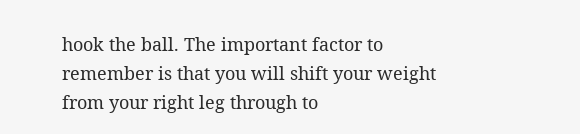hook the ball. The important factor to remember is that you will shift your weight from your right leg through to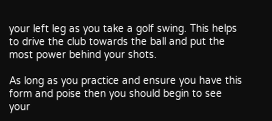your left leg as you take a golf swing. This helps to drive the club towards the ball and put the most power behind your shots.

As long as you practice and ensure you have this form and poise then you should begin to see your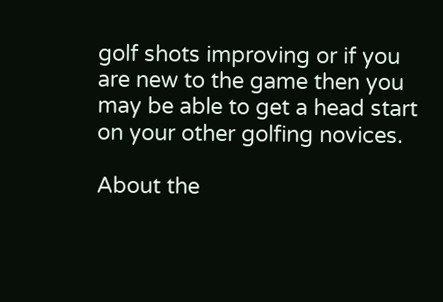golf shots improving or if you are new to the game then you may be able to get a head start on your other golfing novices.

About the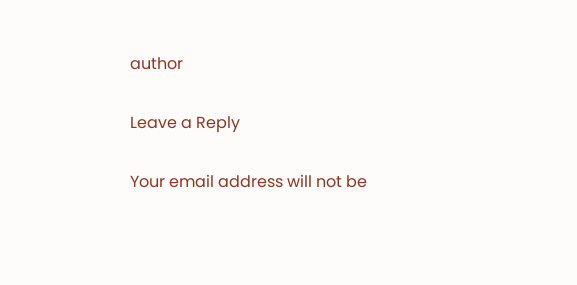author

Leave a Reply

Your email address will not be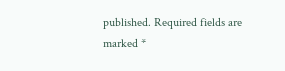published. Required fields are marked *